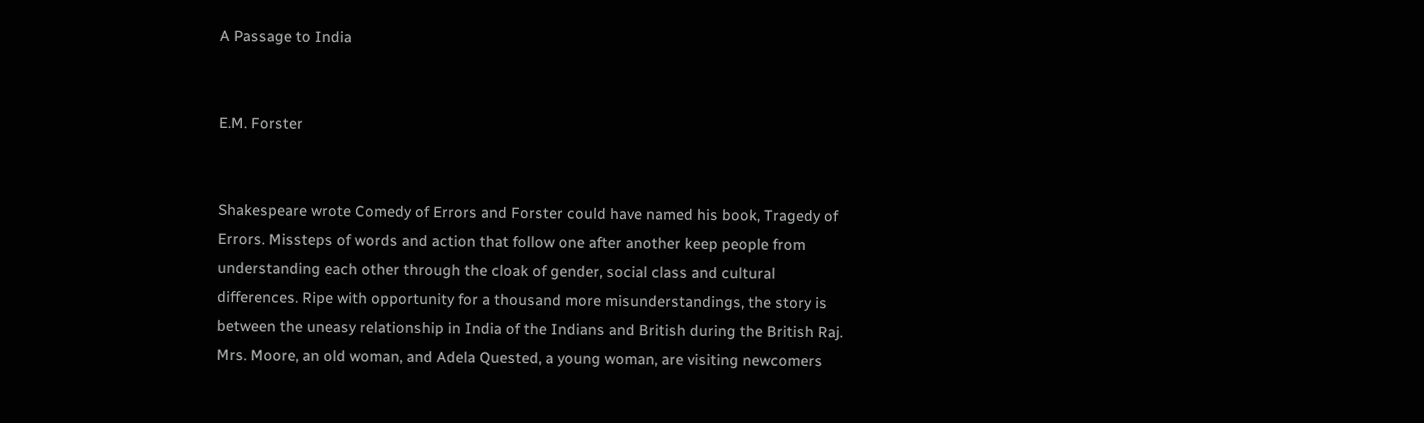A Passage to India


E.M. Forster


Shakespeare wrote Comedy of Errors and Forster could have named his book, Tragedy of Errors. Missteps of words and action that follow one after another keep people from understanding each other through the cloak of gender, social class and cultural differences. Ripe with opportunity for a thousand more misunderstandings, the story is between the uneasy relationship in India of the Indians and British during the British Raj. Mrs. Moore, an old woman, and Adela Quested, a young woman, are visiting newcomers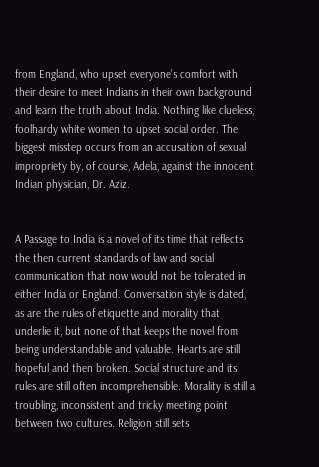from England, who upset everyone’s comfort with their desire to meet Indians in their own background and learn the truth about India. Nothing like clueless, foolhardy white women to upset social order. The biggest misstep occurs from an accusation of sexual impropriety by, of course, Adela, against the innocent Indian physician, Dr. Aziz.


A Passage to India is a novel of its time that reflects the then current standards of law and social communication that now would not be tolerated in either India or England. Conversation style is dated, as are the rules of etiquette and morality that underlie it, but none of that keeps the novel from being understandable and valuable. Hearts are still hopeful and then broken. Social structure and its rules are still often incomprehensible. Morality is still a troubling, inconsistent and tricky meeting point between two cultures. Religion still sets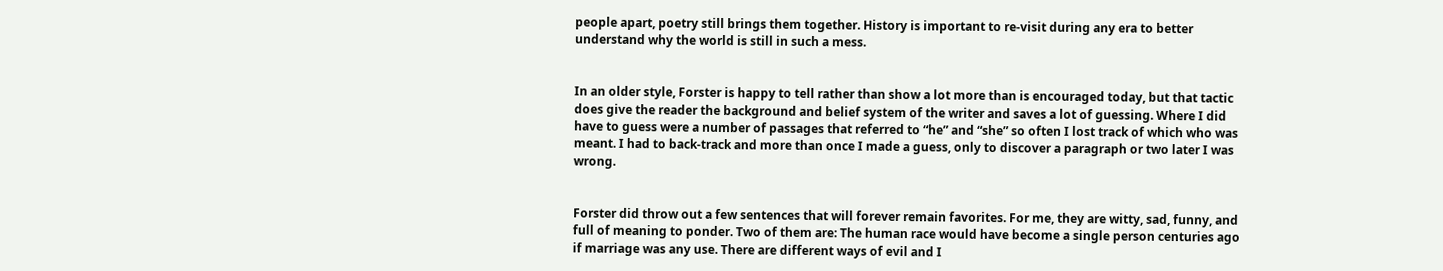people apart, poetry still brings them together. History is important to re-visit during any era to better understand why the world is still in such a mess.


In an older style, Forster is happy to tell rather than show a lot more than is encouraged today, but that tactic does give the reader the background and belief system of the writer and saves a lot of guessing. Where I did have to guess were a number of passages that referred to “he” and “she” so often I lost track of which who was meant. I had to back-track and more than once I made a guess, only to discover a paragraph or two later I was wrong.


Forster did throw out a few sentences that will forever remain favorites. For me, they are witty, sad, funny, and full of meaning to ponder. Two of them are: The human race would have become a single person centuries ago if marriage was any use. There are different ways of evil and I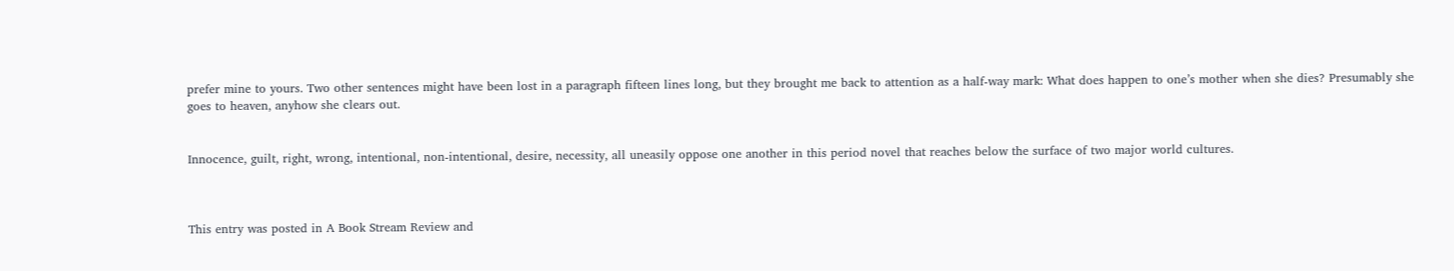prefer mine to yours. Two other sentences might have been lost in a paragraph fifteen lines long, but they brought me back to attention as a half-way mark: What does happen to one’s mother when she dies? Presumably she goes to heaven, anyhow she clears out.


Innocence, guilt, right, wrong, intentional, non-intentional, desire, necessity, all uneasily oppose one another in this period novel that reaches below the surface of two major world cultures.



This entry was posted in A Book Stream Review and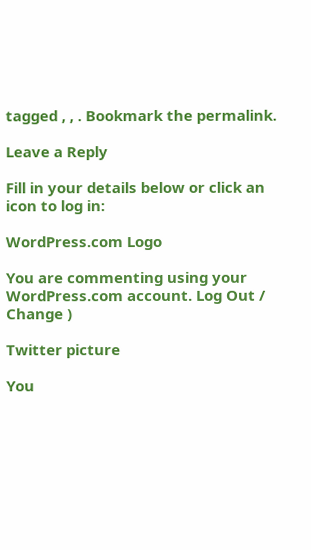tagged , , . Bookmark the permalink.

Leave a Reply

Fill in your details below or click an icon to log in:

WordPress.com Logo

You are commenting using your WordPress.com account. Log Out /  Change )

Twitter picture

You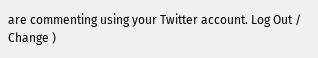are commenting using your Twitter account. Log Out /  Change )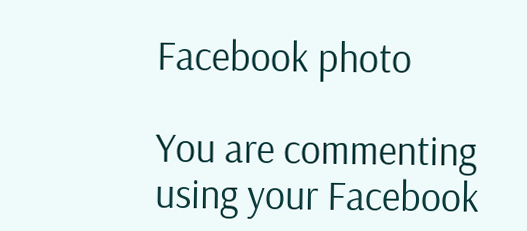Facebook photo

You are commenting using your Facebook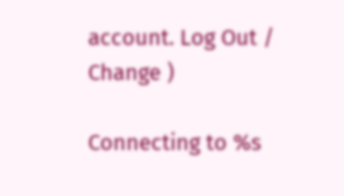account. Log Out /  Change )

Connecting to %s